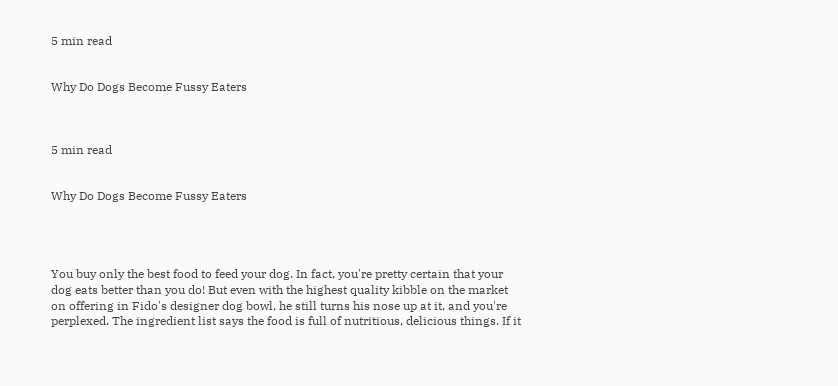5 min read


Why Do Dogs Become Fussy Eaters



5 min read


Why Do Dogs Become Fussy Eaters




You buy only the best food to feed your dog. In fact, you're pretty certain that your dog eats better than you do! But even with the highest quality kibble on the market on offering in Fido's designer dog bowl, he still turns his nose up at it, and you're perplexed. The ingredient list says the food is full of nutritious, delicious things. If it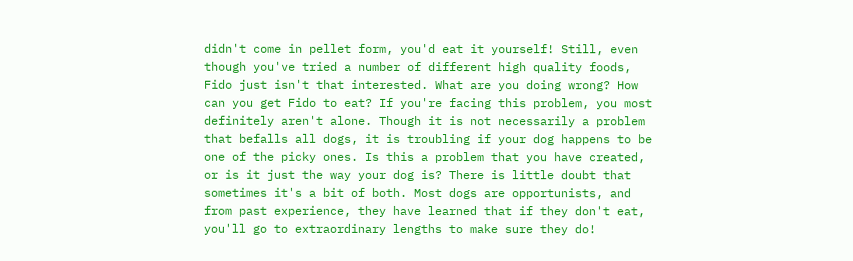didn't come in pellet form, you'd eat it yourself! Still, even though you've tried a number of different high quality foods, Fido just isn't that interested. What are you doing wrong? How can you get Fido to eat? If you're facing this problem, you most definitely aren't alone. Though it is not necessarily a problem that befalls all dogs, it is troubling if your dog happens to be one of the picky ones. Is this a problem that you have created, or is it just the way your dog is? There is little doubt that sometimes it's a bit of both. Most dogs are opportunists, and from past experience, they have learned that if they don't eat, you'll go to extraordinary lengths to make sure they do!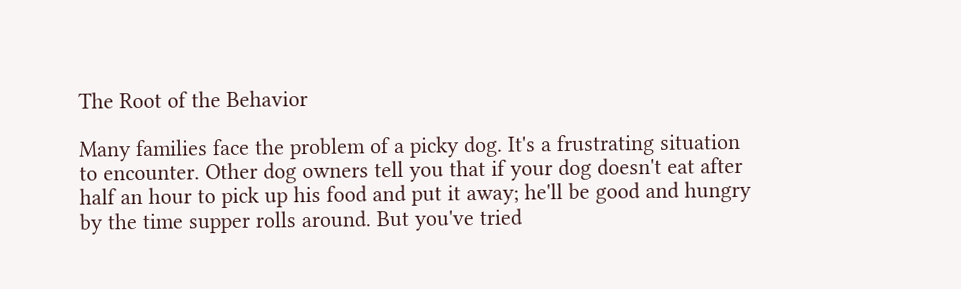The Root of the Behavior

Many families face the problem of a picky dog. It's a frustrating situation to encounter. Other dog owners tell you that if your dog doesn't eat after half an hour to pick up his food and put it away; he'll be good and hungry by the time supper rolls around. But you've tried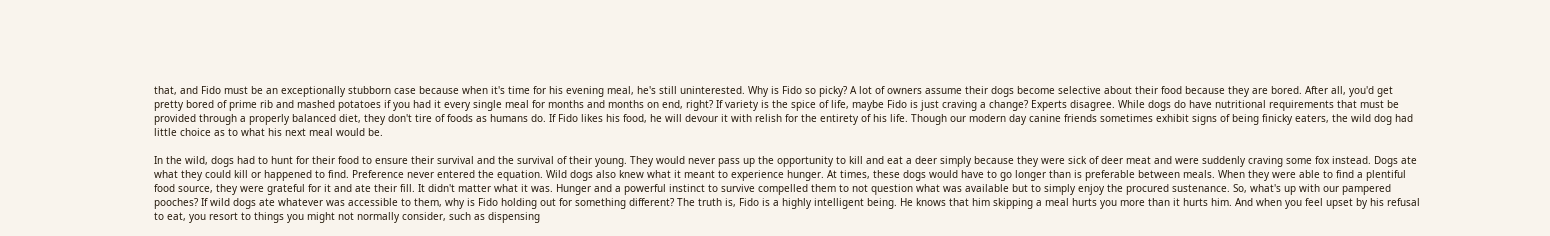that, and Fido must be an exceptionally stubborn case because when it's time for his evening meal, he's still uninterested. Why is Fido so picky? A lot of owners assume their dogs become selective about their food because they are bored. After all, you'd get pretty bored of prime rib and mashed potatoes if you had it every single meal for months and months on end, right? If variety is the spice of life, maybe Fido is just craving a change? Experts disagree. While dogs do have nutritional requirements that must be provided through a properly balanced diet, they don't tire of foods as humans do. If Fido likes his food, he will devour it with relish for the entirety of his life. Though our modern day canine friends sometimes exhibit signs of being finicky eaters, the wild dog had little choice as to what his next meal would be.

In the wild, dogs had to hunt for their food to ensure their survival and the survival of their young. They would never pass up the opportunity to kill and eat a deer simply because they were sick of deer meat and were suddenly craving some fox instead. Dogs ate what they could kill or happened to find. Preference never entered the equation. Wild dogs also knew what it meant to experience hunger. At times, these dogs would have to go longer than is preferable between meals. When they were able to find a plentiful food source, they were grateful for it and ate their fill. It didn't matter what it was. Hunger and a powerful instinct to survive compelled them to not question what was available but to simply enjoy the procured sustenance. So, what's up with our pampered pooches? If wild dogs ate whatever was accessible to them, why is Fido holding out for something different? The truth is, Fido is a highly intelligent being. He knows that him skipping a meal hurts you more than it hurts him. And when you feel upset by his refusal to eat, you resort to things you might not normally consider, such as dispensing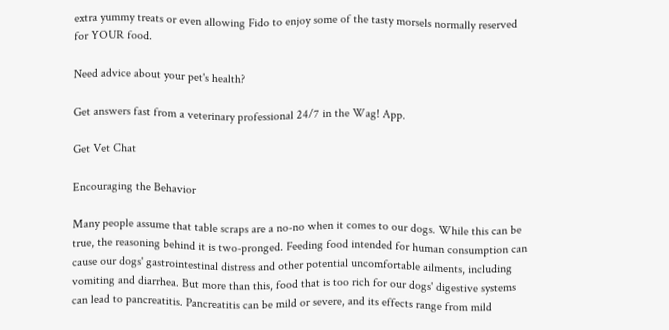extra yummy treats or even allowing Fido to enjoy some of the tasty morsels normally reserved for YOUR food.

Need advice about your pet's health?

Get answers fast from a veterinary professional 24/7 in the Wag! App.

Get Vet Chat

Encouraging the Behavior

Many people assume that table scraps are a no-no when it comes to our dogs. While this can be true, the reasoning behind it is two-pronged. Feeding food intended for human consumption can cause our dogs' gastrointestinal distress and other potential uncomfortable ailments, including vomiting and diarrhea. But more than this, food that is too rich for our dogs' digestive systems can lead to pancreatitis. Pancreatitis can be mild or severe, and its effects range from mild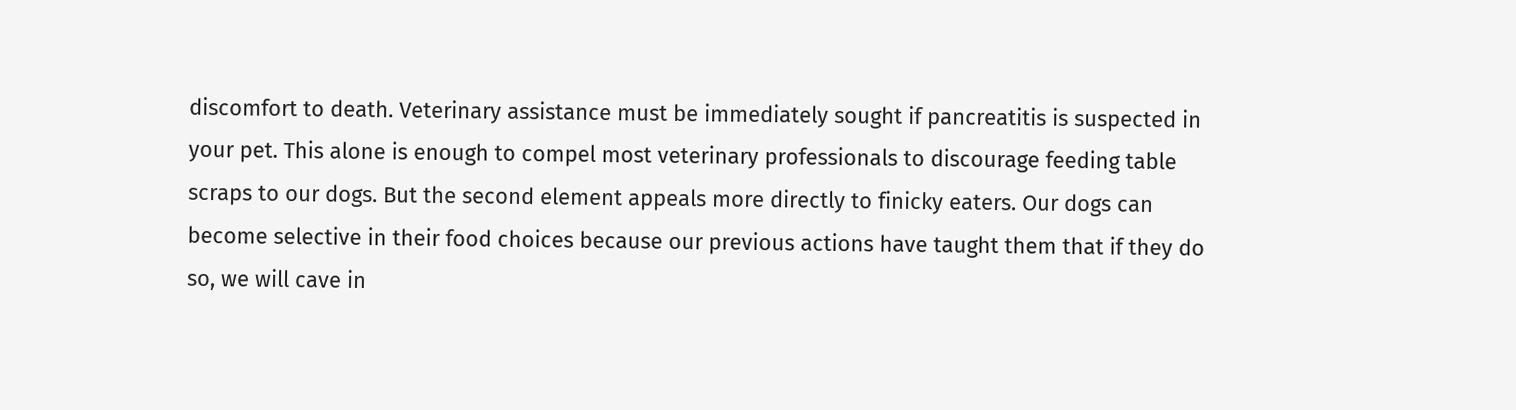discomfort to death. Veterinary assistance must be immediately sought if pancreatitis is suspected in your pet. This alone is enough to compel most veterinary professionals to discourage feeding table scraps to our dogs. But the second element appeals more directly to finicky eaters. Our dogs can become selective in their food choices because our previous actions have taught them that if they do so, we will cave in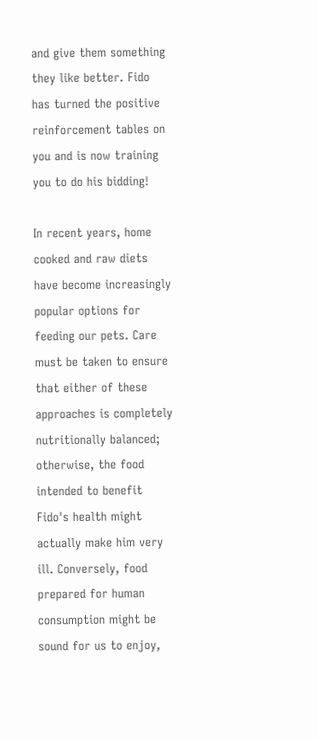and give them something they like better. Fido has turned the positive reinforcement tables on you and is now training you to do his bidding!

In recent years, home cooked and raw diets have become increasingly popular options for feeding our pets. Care must be taken to ensure that either of these approaches is completely nutritionally balanced; otherwise, the food intended to benefit Fido's health might actually make him very ill. Conversely, food prepared for human consumption might be sound for us to enjoy,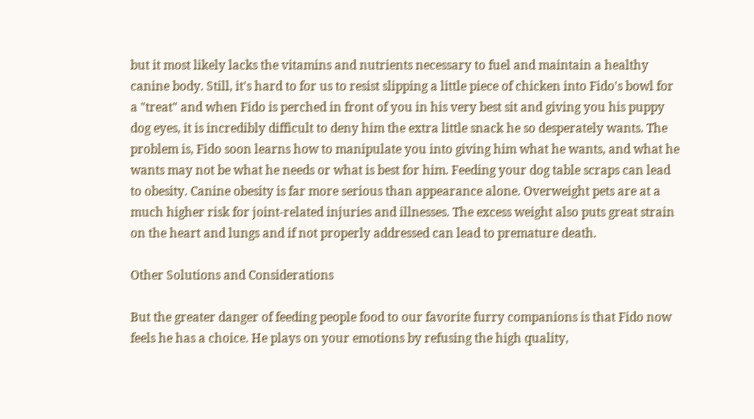but it most likely lacks the vitamins and nutrients necessary to fuel and maintain a healthy canine body. Still, it's hard to for us to resist slipping a little piece of chicken into Fido's bowl for a "treat" and when Fido is perched in front of you in his very best sit and giving you his puppy dog eyes, it is incredibly difficult to deny him the extra little snack he so desperately wants. The problem is, Fido soon learns how to manipulate you into giving him what he wants, and what he wants may not be what he needs or what is best for him. Feeding your dog table scraps can lead to obesity. Canine obesity is far more serious than appearance alone. Overweight pets are at a much higher risk for joint-related injuries and illnesses. The excess weight also puts great strain on the heart and lungs and if not properly addressed can lead to premature death.

Other Solutions and Considerations

But the greater danger of feeding people food to our favorite furry companions is that Fido now feels he has a choice. He plays on your emotions by refusing the high quality,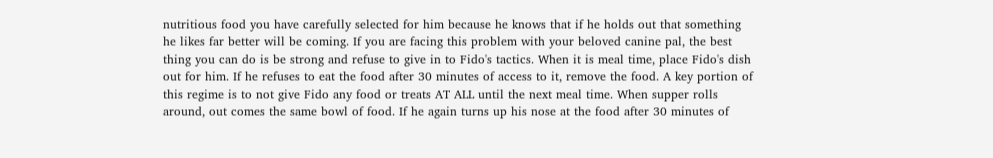nutritious food you have carefully selected for him because he knows that if he holds out that something he likes far better will be coming. If you are facing this problem with your beloved canine pal, the best thing you can do is be strong and refuse to give in to Fido's tactics. When it is meal time, place Fido's dish out for him. If he refuses to eat the food after 30 minutes of access to it, remove the food. A key portion of this regime is to not give Fido any food or treats AT ALL until the next meal time. When supper rolls around, out comes the same bowl of food. If he again turns up his nose at the food after 30 minutes of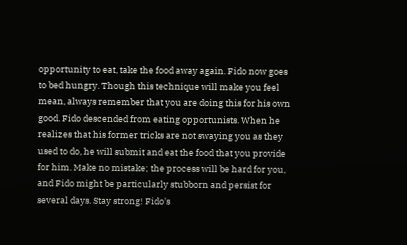opportunity to eat, take the food away again. Fido now goes to bed hungry. Though this technique will make you feel mean, always remember that you are doing this for his own good. Fido descended from eating opportunists. When he realizes that his former tricks are not swaying you as they used to do, he will submit and eat the food that you provide for him. Make no mistake; the process will be hard for you, and Fido might be particularly stubborn and persist for several days. Stay strong! Fido's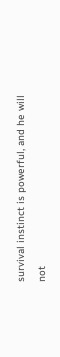survival instinct is powerful, and he will not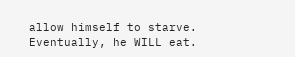allow himself to starve. Eventually, he WILL eat.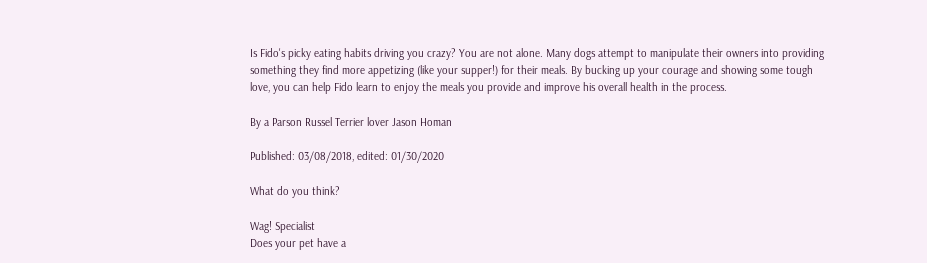Is Fido's picky eating habits driving you crazy? You are not alone. Many dogs attempt to manipulate their owners into providing something they find more appetizing (like your supper!) for their meals. By bucking up your courage and showing some tough love, you can help Fido learn to enjoy the meals you provide and improve his overall health in the process.

By a Parson Russel Terrier lover Jason Homan

Published: 03/08/2018, edited: 01/30/2020

What do you think?

Wag! Specialist
Does your pet have a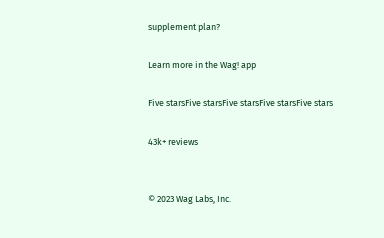supplement plan?

Learn more in the Wag! app

Five starsFive starsFive starsFive starsFive stars

43k+ reviews


© 2023 Wag Labs, Inc.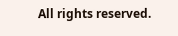All rights reserved.